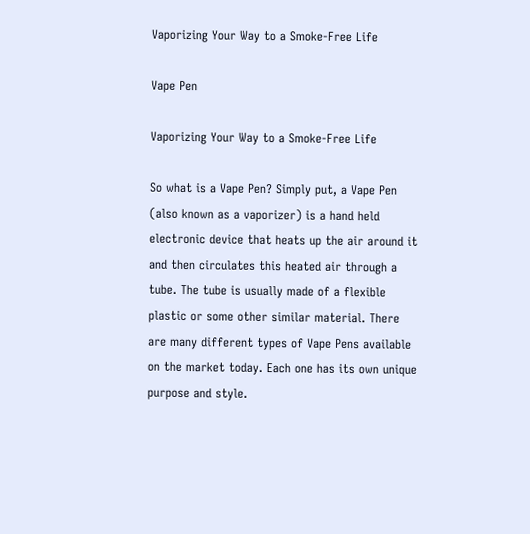Vaporizing Your Way to a Smoke-Free Life

Vape Pen

Vaporizing Your Way to a Smoke-Free Life

So what is a Vape Pen? Simply put, a Vape Pen (also known as a vaporizer) is a hand held electronic device that heats up the air around it and then circulates this heated air through a tube. The tube is usually made of a flexible plastic or some other similar material. There are many different types of Vape Pens available on the market today. Each one has its own unique purpose and style.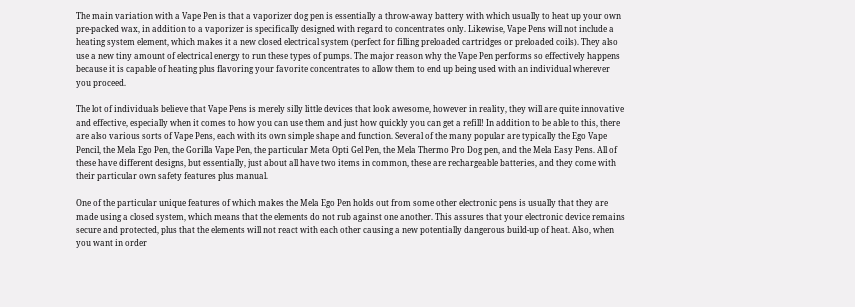The main variation with a Vape Pen is that a vaporizer dog pen is essentially a throw-away battery with which usually to heat up your own pre-packed wax, in addition to a vaporizer is specifically designed with regard to concentrates only. Likewise, Vape Pens will not include a heating system element, which makes it a new closed electrical system (perfect for filling preloaded cartridges or preloaded coils). They also use a new tiny amount of electrical energy to run these types of pumps. The major reason why the Vape Pen performs so effectively happens because it is capable of heating plus flavoring your favorite concentrates to allow them to end up being used with an individual wherever you proceed.

The lot of individuals believe that Vape Pens is merely silly little devices that look awesome, however in reality, they will are quite innovative and effective, especially when it comes to how you can use them and just how quickly you can get a refill! In addition to be able to this, there are also various sorts of Vape Pens, each with its own simple shape and function. Several of the many popular are typically the Ego Vape Pencil, the Mela Ego Pen, the Gorilla Vape Pen, the particular Meta Opti Gel Pen, the Mela Thermo Pro Dog pen, and the Mela Easy Pens. All of these have different designs, but essentially, just about all have two items in common, these are rechargeable batteries, and they come with their particular own safety features plus manual.

One of the particular unique features of which makes the Mela Ego Pen holds out from some other electronic pens is usually that they are made using a closed system, which means that the elements do not rub against one another. This assures that your electronic device remains secure and protected, plus that the elements will not react with each other causing a new potentially dangerous build-up of heat. Also, when you want in order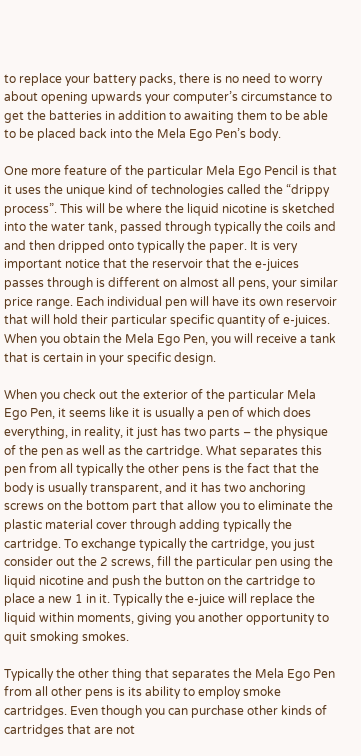to replace your battery packs, there is no need to worry about opening upwards your computer’s circumstance to get the batteries in addition to awaiting them to be able to be placed back into the Mela Ego Pen’s body.

One more feature of the particular Mela Ego Pencil is that it uses the unique kind of technologies called the “drippy process”. This will be where the liquid nicotine is sketched into the water tank, passed through typically the coils and and then dripped onto typically the paper. It is very important notice that the reservoir that the e-juices passes through is different on almost all pens, your similar price range. Each individual pen will have its own reservoir that will hold their particular specific quantity of e-juices. When you obtain the Mela Ego Pen, you will receive a tank that is certain in your specific design.

When you check out the exterior of the particular Mela Ego Pen, it seems like it is usually a pen of which does everything, in reality, it just has two parts – the physique of the pen as well as the cartridge. What separates this pen from all typically the other pens is the fact that the body is usually transparent, and it has two anchoring screws on the bottom part that allow you to eliminate the plastic material cover through adding typically the cartridge. To exchange typically the cartridge, you just consider out the 2 screws, fill the particular pen using the liquid nicotine and push the button on the cartridge to place a new 1 in it. Typically the e-juice will replace the liquid within moments, giving you another opportunity to quit smoking smokes.

Typically the other thing that separates the Mela Ego Pen from all other pens is its ability to employ smoke cartridges. Even though you can purchase other kinds of cartridges that are not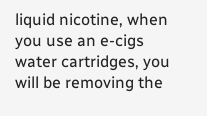liquid nicotine, when you use an e-cigs water cartridges, you will be removing the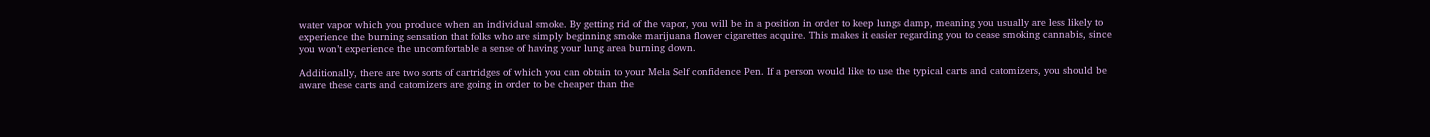water vapor which you produce when an individual smoke. By getting rid of the vapor, you will be in a position in order to keep lungs damp, meaning you usually are less likely to experience the burning sensation that folks who are simply beginning smoke marijuana flower cigarettes acquire. This makes it easier regarding you to cease smoking cannabis, since you won’t experience the uncomfortable a sense of having your lung area burning down.

Additionally, there are two sorts of cartridges of which you can obtain to your Mela Self confidence Pen. If a person would like to use the typical carts and catomizers, you should be aware these carts and catomizers are going in order to be cheaper than the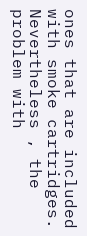ones that are included with smoke cartridges. Nevertheless , the problem with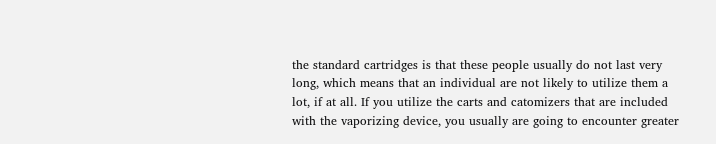the standard cartridges is that these people usually do not last very long, which means that an individual are not likely to utilize them a lot, if at all. If you utilize the carts and catomizers that are included with the vaporizing device, you usually are going to encounter greater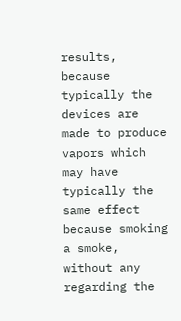results, because typically the devices are made to produce vapors which may have typically the same effect because smoking a smoke, without any regarding the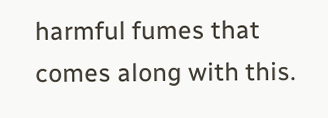harmful fumes that comes along with this.